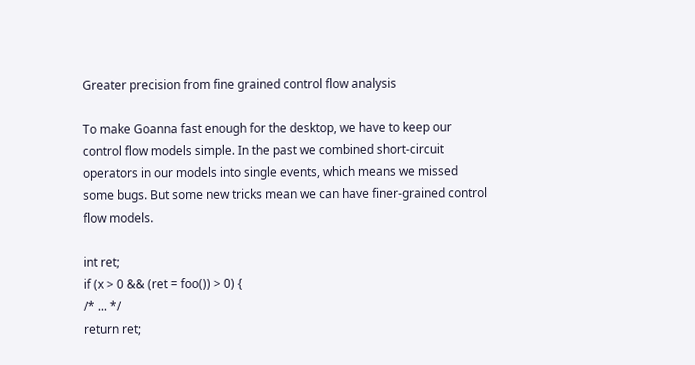Greater precision from fine grained control flow analysis

To make Goanna fast enough for the desktop, we have to keep our control flow models simple. In the past we combined short-circuit operators in our models into single events, which means we missed some bugs. But some new tricks mean we can have finer-grained control flow models.

int ret;
if (x > 0 && (ret = foo()) > 0) {
/* ... */
return ret;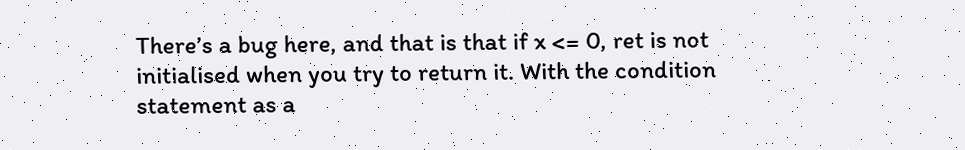There’s a bug here, and that is that if x <= 0, ret is not initialised when you try to return it. With the condition statement as a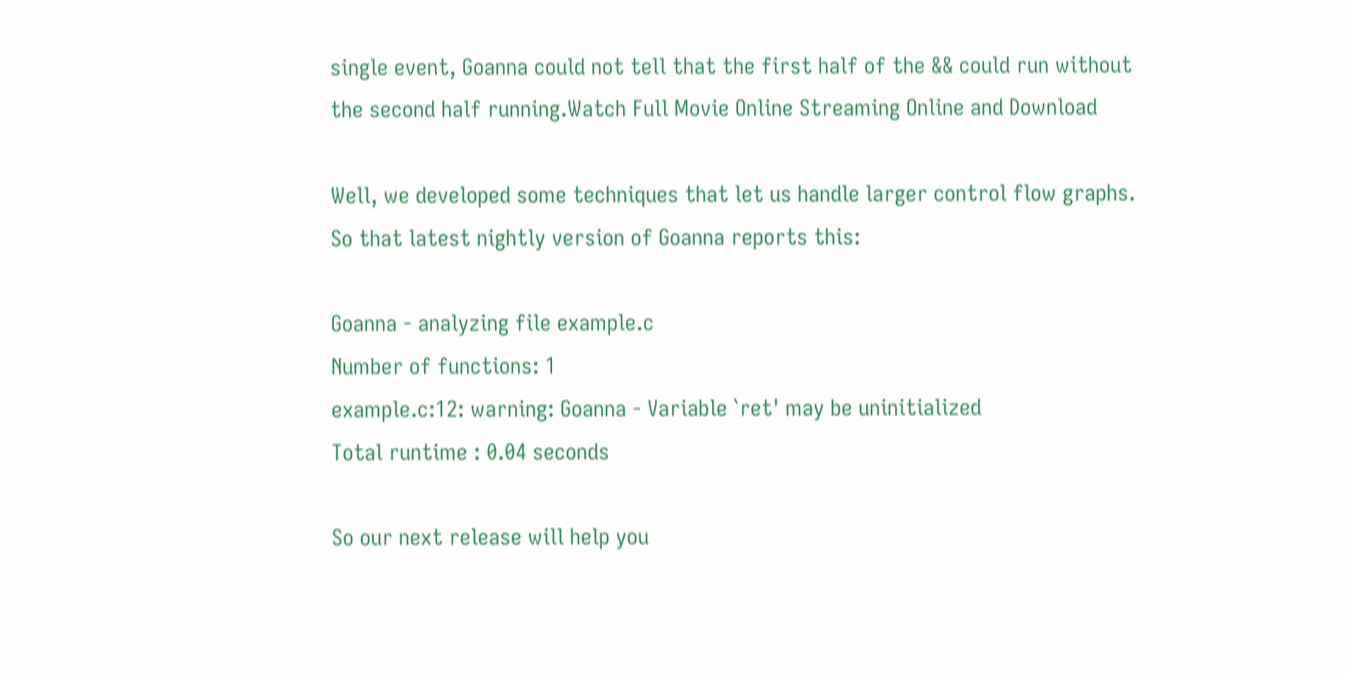single event, Goanna could not tell that the first half of the && could run without the second half running.Watch Full Movie Online Streaming Online and Download

Well, we developed some techniques that let us handle larger control flow graphs. So that latest nightly version of Goanna reports this:

Goanna - analyzing file example.c
Number of functions: 1
example.c:12: warning: Goanna - Variable `ret' may be uninitialized
Total runtime : 0.04 seconds

So our next release will help you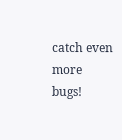catch even more bugs!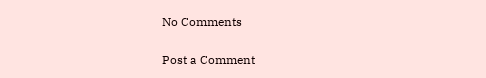No Comments

Post a Comment